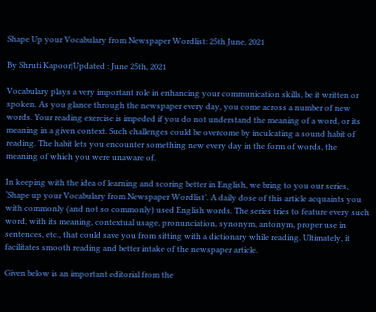Shape Up your Vocabulary from Newspaper Wordlist: 25th June, 2021

By Shruti Kapoor|Updated : June 25th, 2021

Vocabulary plays a very important role in enhancing your communication skills, be it written or spoken. As you glance through the newspaper every day, you come across a number of new words. Your reading exercise is impeded if you do not understand the meaning of a word, or its meaning in a given context. Such challenges could be overcome by inculcating a sound habit of reading. The habit lets you encounter something new every day in the form of words, the meaning of which you were unaware of.

In keeping with the idea of learning and scoring better in English, we bring to you our series, ‘Shape up your Vocabulary from Newspaper Wordlist’. A daily dose of this article acquaints you with commonly (and not so commonly) used English words. The series tries to feature every such word, with its meaning, contextual usage, pronunciation, synonym, antonym, proper use in sentences, etc., that could save you from sitting with a dictionary while reading. Ultimately, it facilitates smooth reading and better intake of the newspaper article.

Given below is an important editorial from the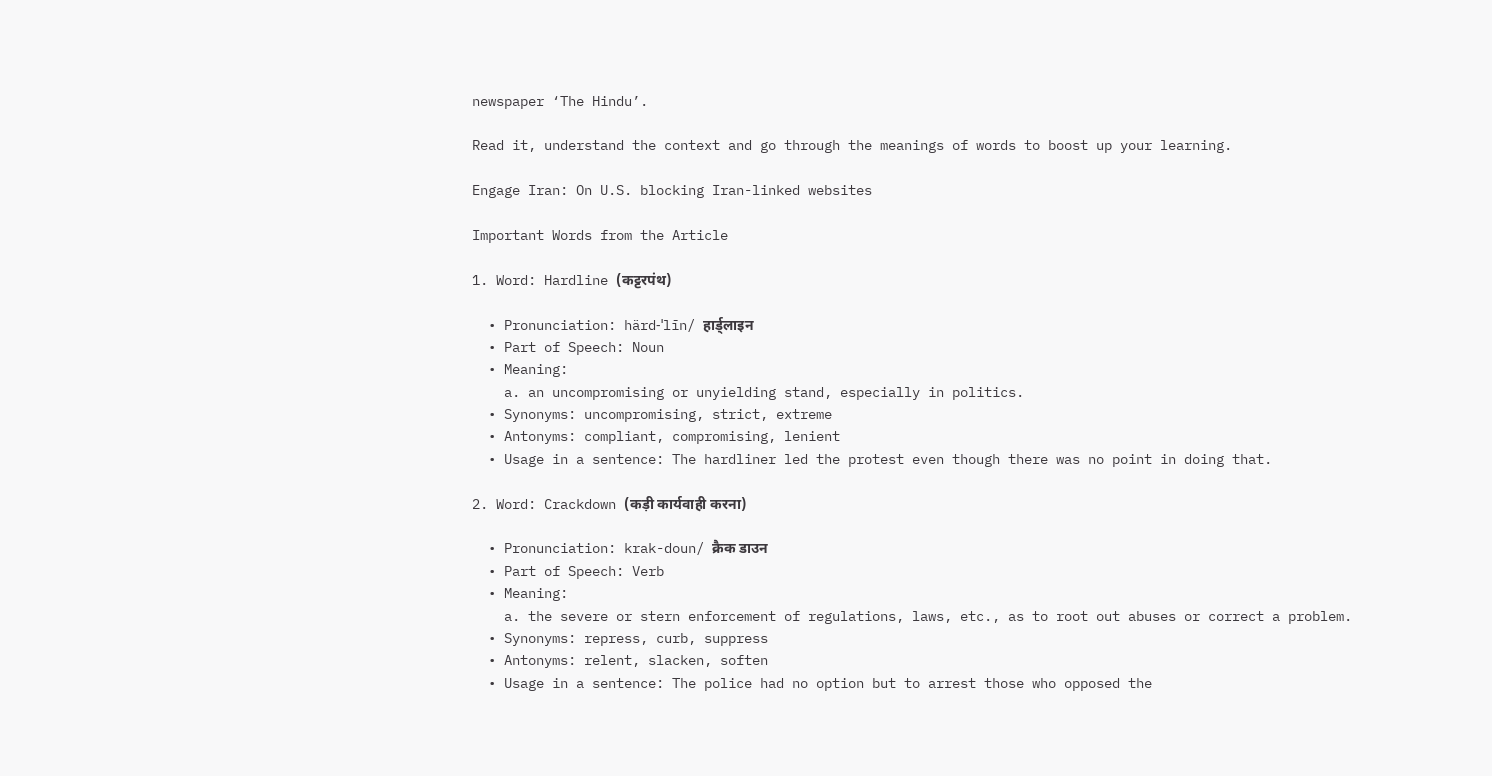newspaper ‘The Hindu’.

Read it, understand the context and go through the meanings of words to boost up your learning.

Engage Iran: On U.S. blocking Iran-linked websites

Important Words from the Article

1. Word: Hardline (कट्टरपंथ)

  • Pronunciation: härd-ˈlīn/ हार्ड्लाइन
  • Part of Speech: Noun
  • Meaning:
    a. an uncompromising or unyielding stand, especially in politics.
  • Synonyms: uncompromising, strict, extreme
  • Antonyms: compliant, compromising, lenient
  • Usage in a sentence: The hardliner led the protest even though there was no point in doing that.

2. Word: Crackdown (कड़ी कार्यवाही करना)

  • Pronunciation: krak-doun/ क्रैक डाउन
  • Part of Speech: Verb
  • Meaning:
    a. the severe or stern enforcement of regulations, laws, etc., as to root out abuses or correct a problem.
  • Synonyms: repress, curb, suppress
  • Antonyms: relent, slacken, soften
  • Usage in a sentence: The police had no option but to arrest those who opposed the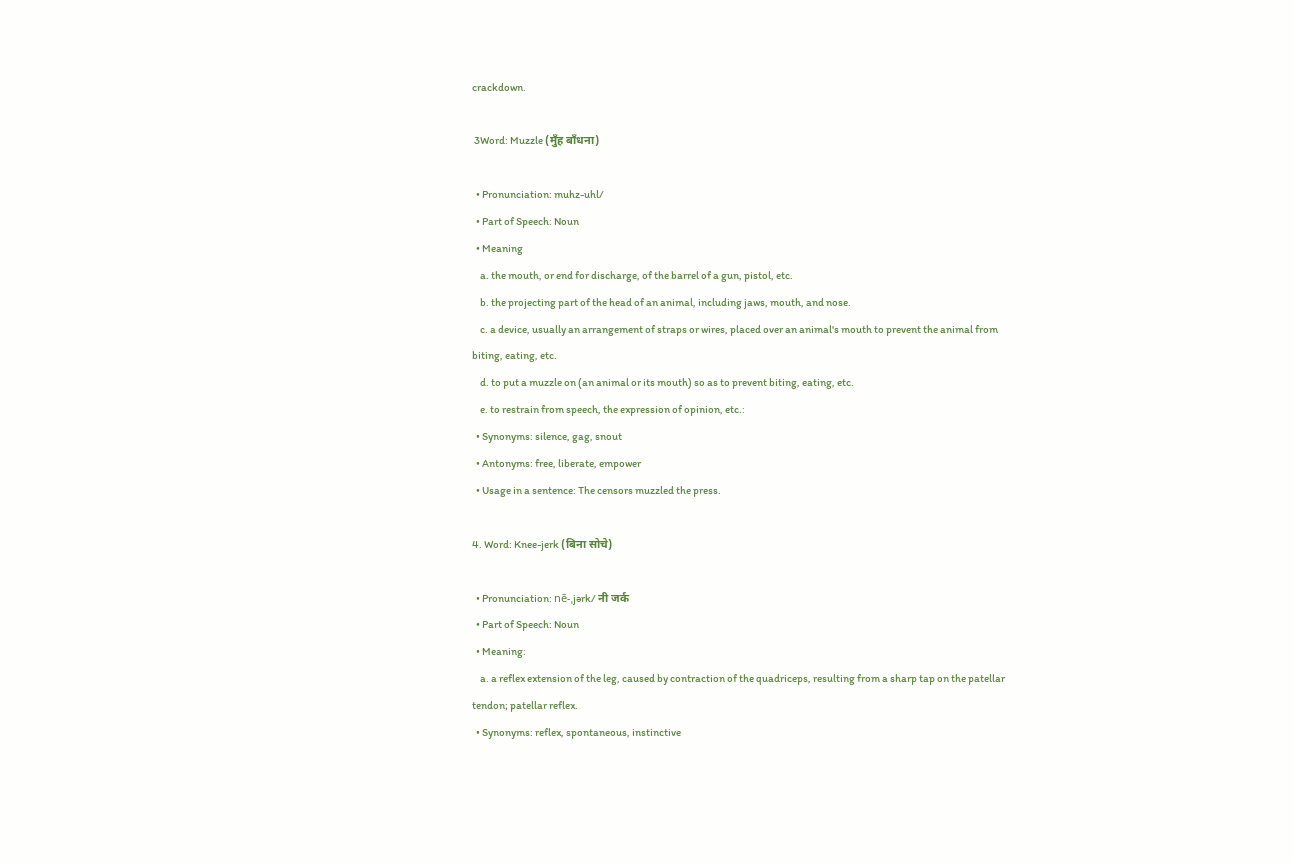crackdown.

 3Word: Muzzle (मुँह बाँधना)

  • Pronunciation: muhz-uhl/
  • Part of Speech: Noun
  • Meaning
    a. the mouth, or end for discharge, of the barrel of a gun, pistol, etc.
    b. the projecting part of the head of an animal, including jaws, mouth, and nose.
    c. a device, usually an arrangement of straps or wires, placed over an animal's mouth to prevent the animal from biting, eating, etc.
    d. to put a muzzle on (an animal or its mouth) so as to prevent biting, eating, etc.
    e. to restrain from speech, the expression of opinion, etc.:
  • Synonyms: silence, gag, snout
  • Antonyms: free, liberate, empower
  • Usage in a sentence: The censors muzzled the press.

4. Word: Knee-jerk (बिना सोचे)

  • Pronunciation: nē-ˌjərk/ नी जर्क
  • Part of Speech: Noun
  • Meaning:
    a. a reflex extension of the leg, caused by contraction of the quadriceps, resulting from a sharp tap on the patellar tendon; patellar reflex.
  • Synonyms: reflex, spontaneous, instinctive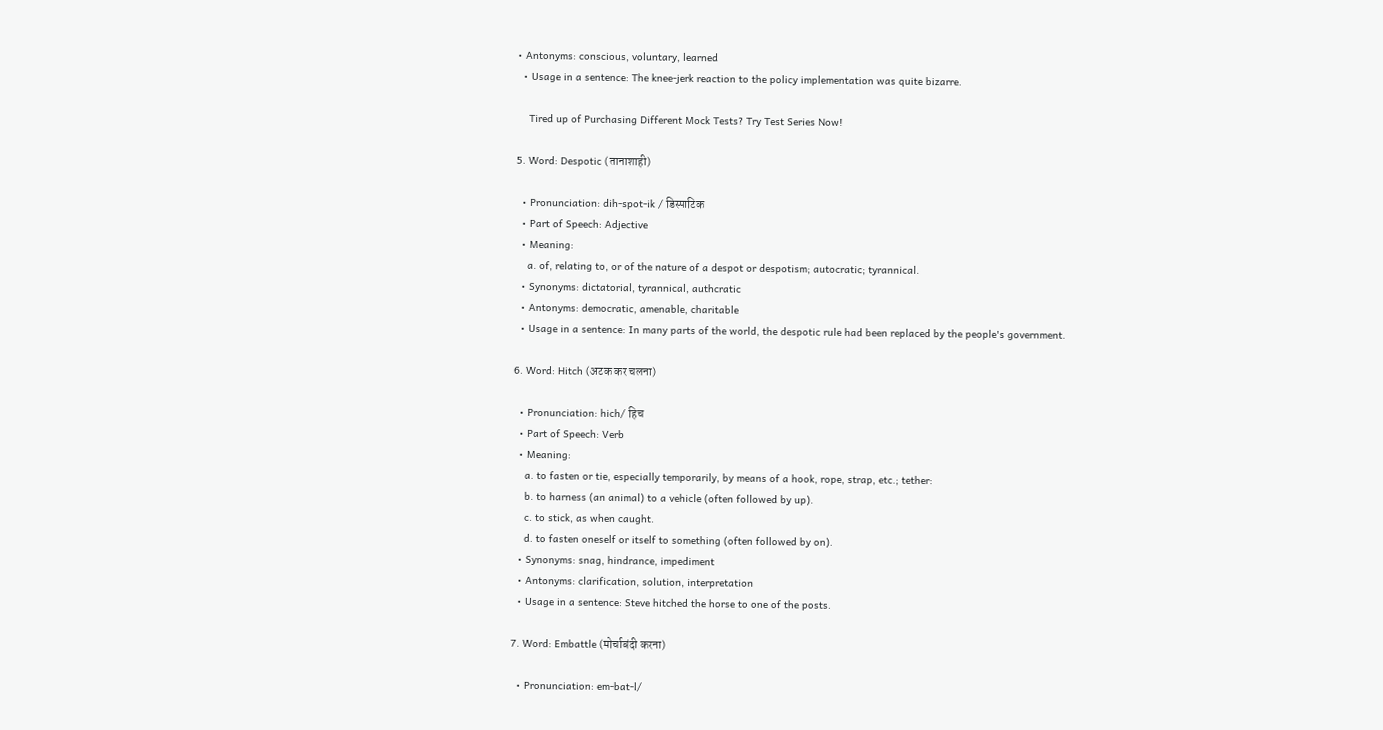• Antonyms: conscious, voluntary, learned
  • Usage in a sentence: The knee-jerk reaction to the policy implementation was quite bizarre.

    Tired up of Purchasing Different Mock Tests? Try Test Series Now!

5. Word: Despotic (तानाशाही)

  • Pronunciation: dih-spot-ik / डिस्पाटिक
  • Part of Speech: Adjective
  • Meaning:
    a. of, relating to, or of the nature of a despot or despotism; autocratic; tyrannical.
  • Synonyms: dictatorial, tyrannical, authcratic
  • Antonyms: democratic, amenable, charitable
  • Usage in a sentence: In many parts of the world, the despotic rule had been replaced by the people's government.

6. Word: Hitch (अटक कर चलना)

  • Pronunciation: hich/ हिच
  • Part of Speech: Verb
  • Meaning:
    a. to fasten or tie, especially temporarily, by means of a hook, rope, strap, etc.; tether:
    b. to harness (an animal) to a vehicle (often followed by up).
    c. to stick, as when caught.
    d. to fasten oneself or itself to something (often followed by on).
  • Synonyms: snag, hindrance, impediment
  • Antonyms: clarification, solution, interpretation
  • Usage in a sentence: Steve hitched the horse to one of the posts.

7. Word: Embattle (मोर्चाबंदी करना)

  • Pronunciation: em-bat-l/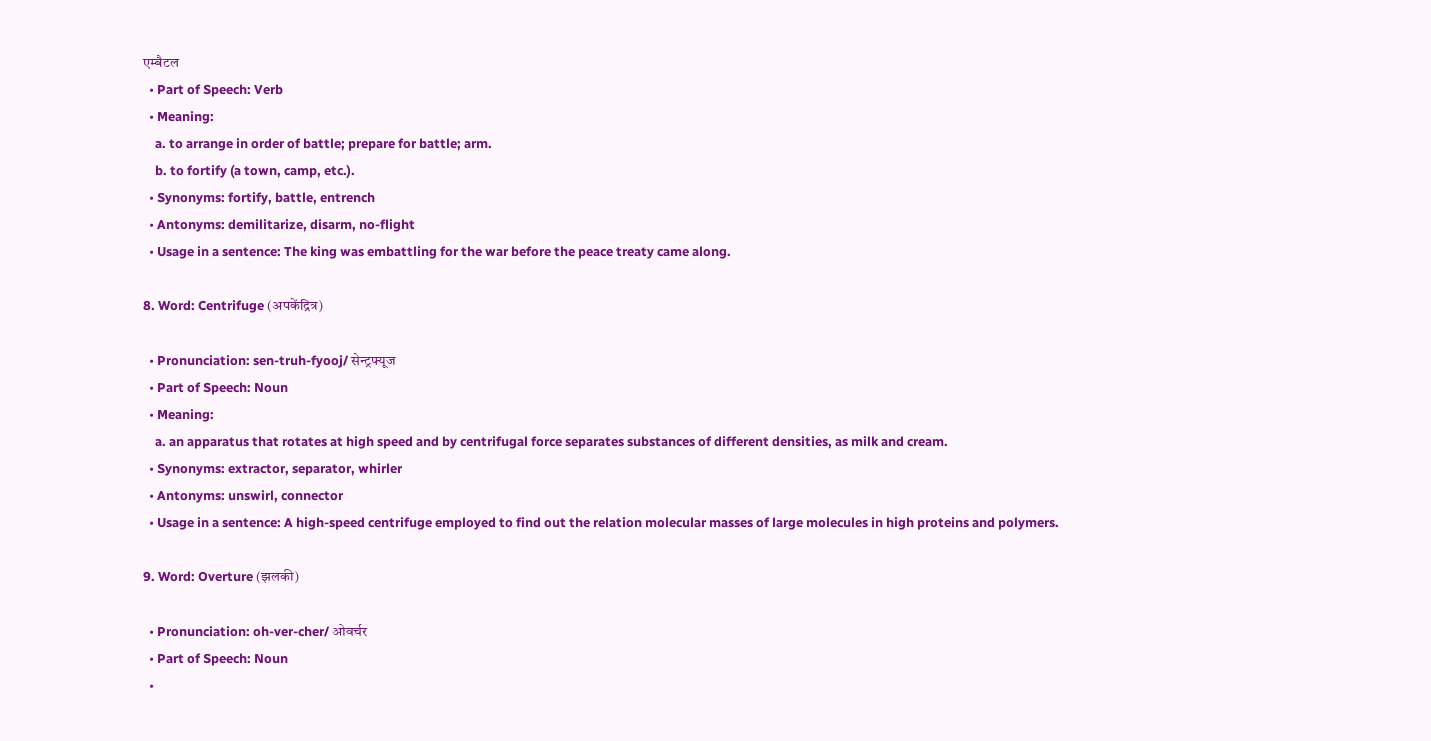एम्बैटल
  • Part of Speech: Verb
  • Meaning:
    a. to arrange in order of battle; prepare for battle; arm.
    b. to fortify (a town, camp, etc.).
  • Synonyms: fortify, battle, entrench
  • Antonyms: demilitarize, disarm, no-flight
  • Usage in a sentence: The king was embattling for the war before the peace treaty came along.

8. Word: Centrifuge (अपकेंद्रित्र)

  • Pronunciation: sen-truh-fyooj/ सेन्ट्रफ्यूज
  • Part of Speech: Noun
  • Meaning:
    a. an apparatus that rotates at high speed and by centrifugal force separates substances of different densities, as milk and cream.
  • Synonyms: extractor, separator, whirler
  • Antonyms: unswirl, connector
  • Usage in a sentence: A high-speed centrifuge employed to find out the relation molecular masses of large molecules in high proteins and polymers.

9. Word: Overture (झलकी)

  • Pronunciation: oh-ver-cher/ ओवर्चर
  • Part of Speech: Noun
  •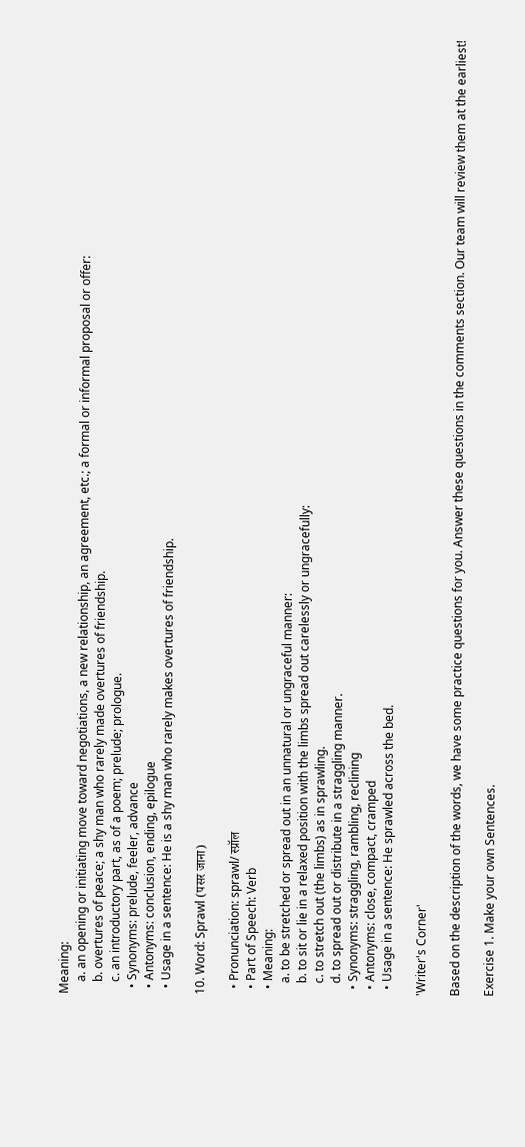Meaning:
    a. an opening or initiating move toward negotiations, a new relationship, an agreement, etc.; a formal or informal proposal or offer:
    b. overtures of peace; a shy man who rarely made overtures of friendship.
    c. an introductory part, as of a poem; prelude; prologue.
  • Synonyms: prelude, feeler, advance
  • Antonyms: conclusion, ending, epilogue
  • Usage in a sentence: He is a shy man who rarely makes overtures of friendship.

10. Word: Sprawl (पसर जाना)

  • Pronunciation: sprawl/ स्प्रॉल
  • Part of Speech: Verb
  • Meaning:
    a. to be stretched or spread out in an unnatural or ungraceful manner:
    b. to sit or lie in a relaxed position with the limbs spread out carelessly or ungracefully:
    c. to stretch out (the limbs) as in sprawling.
    d. to spread out or distribute in a straggling manner.
  • Synonyms: straggling, rambling, reclining
  • Antonyms: close, compact, cramped
  • Usage in a sentence: He sprawled across the bed.

'Writer's Corner'

Based on the description of the words, we have some practice questions for you. Answer these questions in the comments section. Our team will review them at the earliest!

Exercise 1. Make your own Sentences.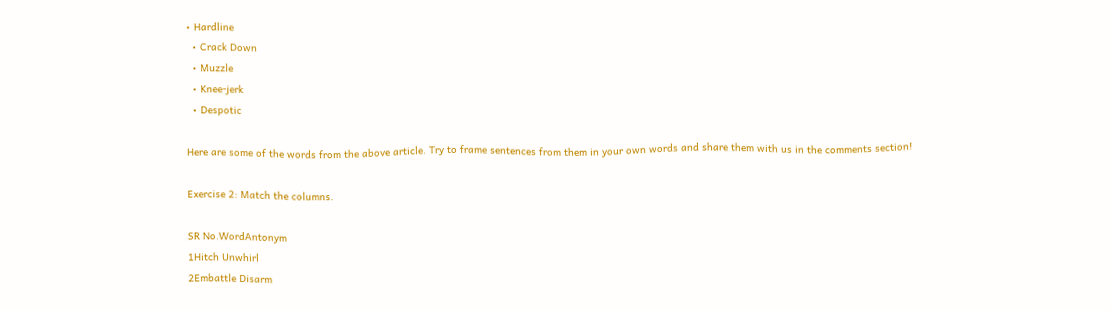• Hardline
  • Crack Down
  • Muzzle
  • Knee-jerk
  • Despotic

Here are some of the words from the above article. Try to frame sentences from them in your own words and share them with us in the comments section!

Exercise 2: Match the columns.

SR No.WordAntonym
1Hitch Unwhirl
2Embattle Disarm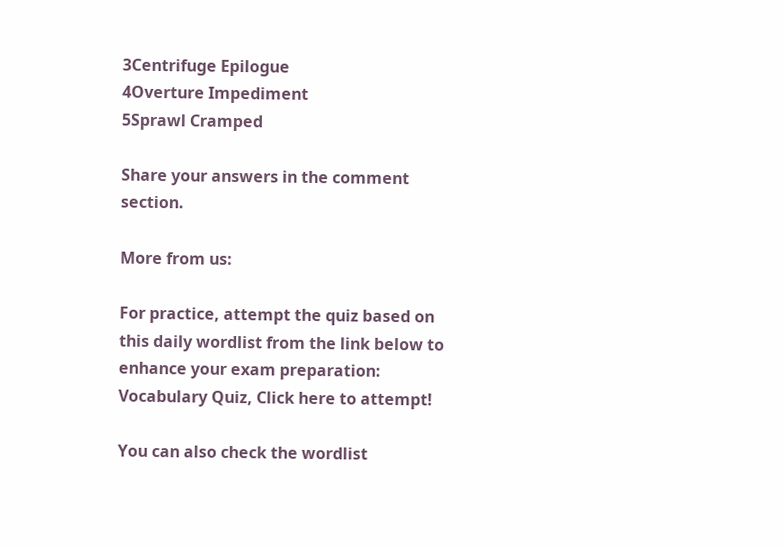3Centrifuge Epilogue
4Overture Impediment
5Sprawl Cramped

Share your answers in the comment section.

More from us:

For practice, attempt the quiz based on this daily wordlist from the link below to enhance your exam preparation: Vocabulary Quiz, Click here to attempt!

You can also check the wordlist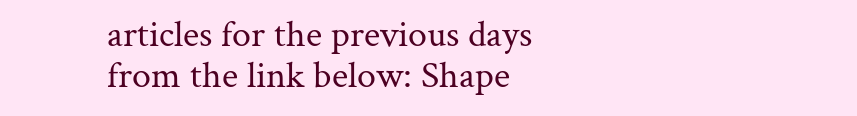articles for the previous days from the link below: Shape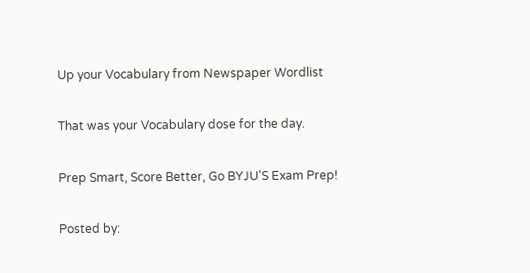Up your Vocabulary from Newspaper Wordlist

That was your Vocabulary dose for the day.

Prep Smart, Score Better, Go BYJU'S Exam Prep!

Posted by: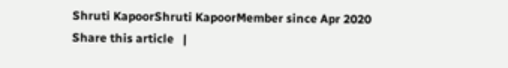Shruti KapoorShruti KapoorMember since Apr 2020
Share this article   |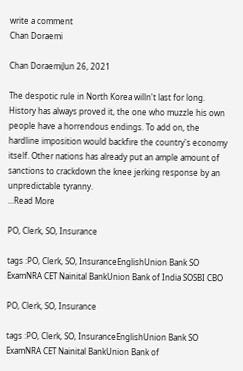write a comment
Chan Doraemi

Chan DoraemiJun 26, 2021

The despotic rule in North Korea willn't last for long. History has always proved it, the one who muzzle his own people have a horrendous endings. To add on, the hardline imposition would backfire the country's economy itself. Other nations has already put an ample amount of sanctions to crackdown the knee jerking response by an unpredictable tyranny.
...Read More

PO, Clerk, SO, Insurance

tags :PO, Clerk, SO, InsuranceEnglishUnion Bank SO ExamNRA CET Nainital BankUnion Bank of India SOSBI CBO

PO, Clerk, SO, Insurance

tags :PO, Clerk, SO, InsuranceEnglishUnion Bank SO ExamNRA CET Nainital BankUnion Bank of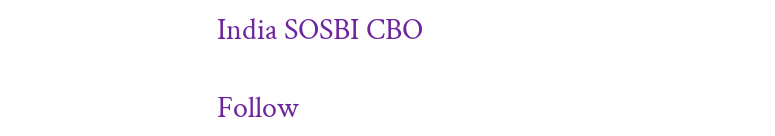India SOSBI CBO

Follow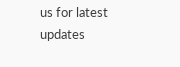us for latest updates